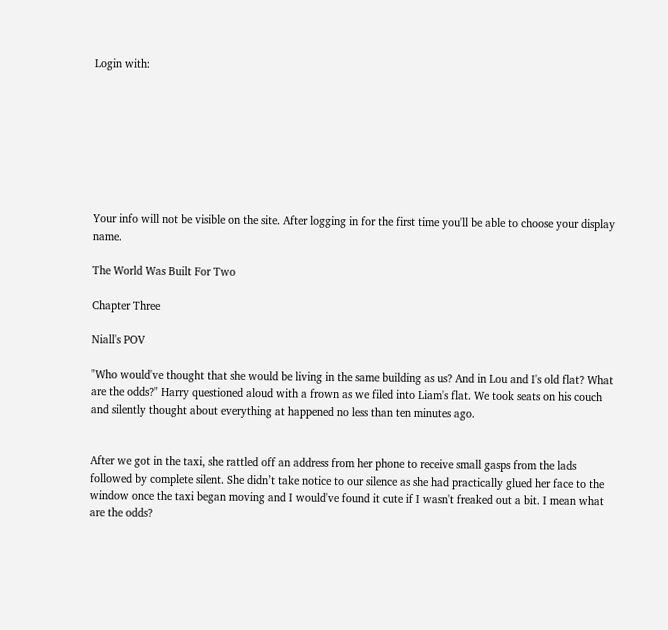Login with:








Your info will not be visible on the site. After logging in for the first time you'll be able to choose your display name.

The World Was Built For Two

Chapter Three

Niall's POV

"Who would've thought that she would be living in the same building as us? And in Lou and I's old flat? What are the odds?" Harry questioned aloud with a frown as we filed into Liam's flat. We took seats on his couch and silently thought about everything at happened no less than ten minutes ago.


After we got in the taxi, she rattled off an address from her phone to receive small gasps from the lads followed by complete silent. She didn’t take notice to our silence as she had practically glued her face to the window once the taxi began moving and I would've found it cute if I wasn't freaked out a bit. I mean what are the odds?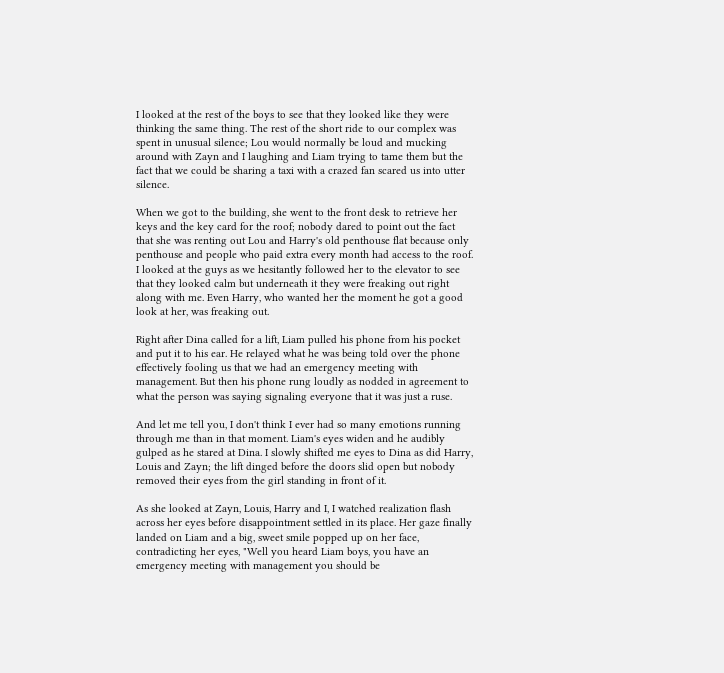I looked at the rest of the boys to see that they looked like they were thinking the same thing. The rest of the short ride to our complex was spent in unusual silence; Lou would normally be loud and mucking around with Zayn and I laughing and Liam trying to tame them but the fact that we could be sharing a taxi with a crazed fan scared us into utter silence.

When we got to the building, she went to the front desk to retrieve her keys and the key card for the roof; nobody dared to point out the fact that she was renting out Lou and Harry's old penthouse flat because only penthouse and people who paid extra every month had access to the roof. I looked at the guys as we hesitantly followed her to the elevator to see that they looked calm but underneath it they were freaking out right along with me. Even Harry, who wanted her the moment he got a good look at her, was freaking out.

Right after Dina called for a lift, Liam pulled his phone from his pocket and put it to his ear. He relayed what he was being told over the phone effectively fooling us that we had an emergency meeting with management. But then his phone rung loudly as nodded in agreement to what the person was saying signaling everyone that it was just a ruse.

And let me tell you, I don't think I ever had so many emotions running through me than in that moment. Liam's eyes widen and he audibly gulped as he stared at Dina. I slowly shifted me eyes to Dina as did Harry, Louis and Zayn; the lift dinged before the doors slid open but nobody removed their eyes from the girl standing in front of it.

As she looked at Zayn, Louis, Harry and I, I watched realization flash across her eyes before disappointment settled in its place. Her gaze finally landed on Liam and a big, sweet smile popped up on her face, contradicting her eyes, "Well you heard Liam boys, you have an emergency meeting with management you should be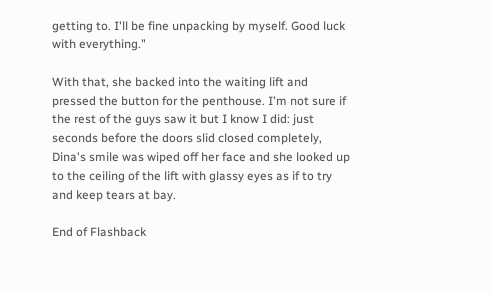getting to. I'll be fine unpacking by myself. Good luck with everything."

With that, she backed into the waiting lift and pressed the button for the penthouse. I'm not sure if the rest of the guys saw it but I know I did: just seconds before the doors slid closed completely, Dina's smile was wiped off her face and she looked up to the ceiling of the lift with glassy eyes as if to try and keep tears at bay.

End of Flashback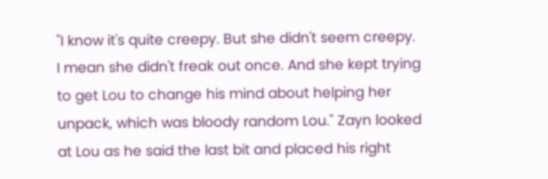"I know it's quite creepy. But she didn't seem creepy. I mean she didn't freak out once. And she kept trying to get Lou to change his mind about helping her unpack, which was bloody random Lou." Zayn looked at Lou as he said the last bit and placed his right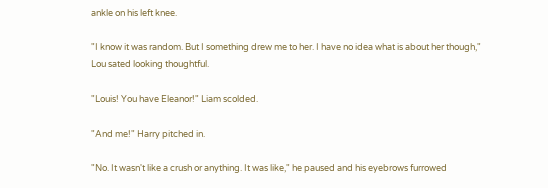ankle on his left knee.

"I know it was random. But I something drew me to her. I have no idea what is about her though," Lou sated looking thoughtful.

"Louis! You have Eleanor!" Liam scolded.

"And me!" Harry pitched in.

"No. It wasn't like a crush or anything. It was like," he paused and his eyebrows furrowed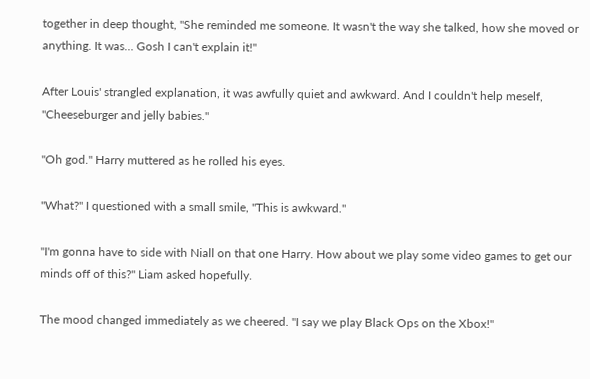together in deep thought, "She reminded me someone. It wasn't the way she talked, how she moved or anything. It was… Gosh I can't explain it!"

After Louis' strangled explanation, it was awfully quiet and awkward. And I couldn't help meself, "Cheeseburger and jelly babies."

"Oh god." Harry muttered as he rolled his eyes.

"What?" I questioned with a small smile, "This is awkward."

"I'm gonna have to side with Niall on that one Harry. How about we play some video games to get our minds off of this?" Liam asked hopefully.

The mood changed immediately as we cheered. "I say we play Black Ops on the Xbox!"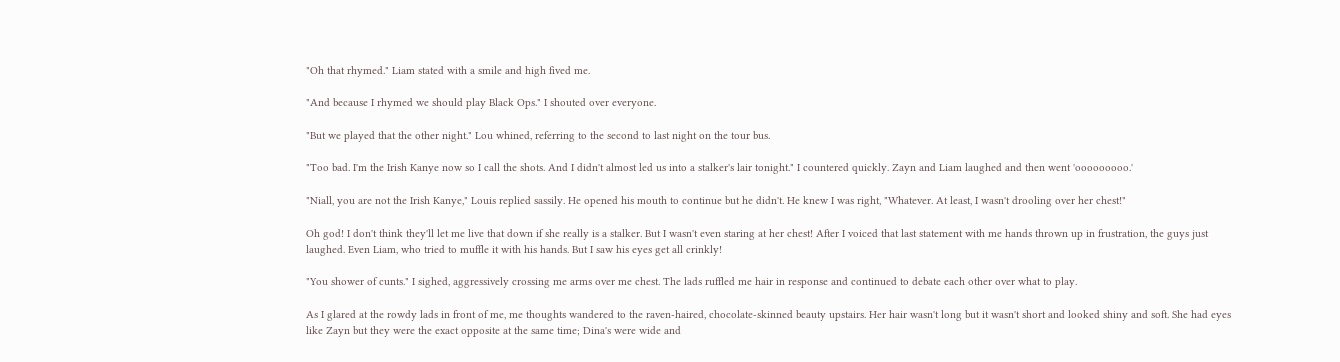"Oh that rhymed." Liam stated with a smile and high fived me.

"And because I rhymed we should play Black Ops." I shouted over everyone.

"But we played that the other night." Lou whined, referring to the second to last night on the tour bus.

"Too bad. I'm the Irish Kanye now so I call the shots. And I didn't almost led us into a stalker's lair tonight." I countered quickly. Zayn and Liam laughed and then went 'ooooooooo.'

"Niall, you are not the Irish Kanye," Louis replied sassily. He opened his mouth to continue but he didn't. He knew I was right, "Whatever. At least, I wasn't drooling over her chest!"

Oh god! I don't think they'll let me live that down if she really is a stalker. But I wasn't even staring at her chest! After I voiced that last statement with me hands thrown up in frustration, the guys just laughed. Even Liam, who tried to muffle it with his hands. But I saw his eyes get all crinkly!

"You shower of cunts." I sighed, aggressively crossing me arms over me chest. The lads ruffled me hair in response and continued to debate each other over what to play.

As I glared at the rowdy lads in front of me, me thoughts wandered to the raven-haired, chocolate-skinned beauty upstairs. Her hair wasn't long but it wasn't short and looked shiny and soft. She had eyes like Zayn but they were the exact opposite at the same time; Dina's were wide and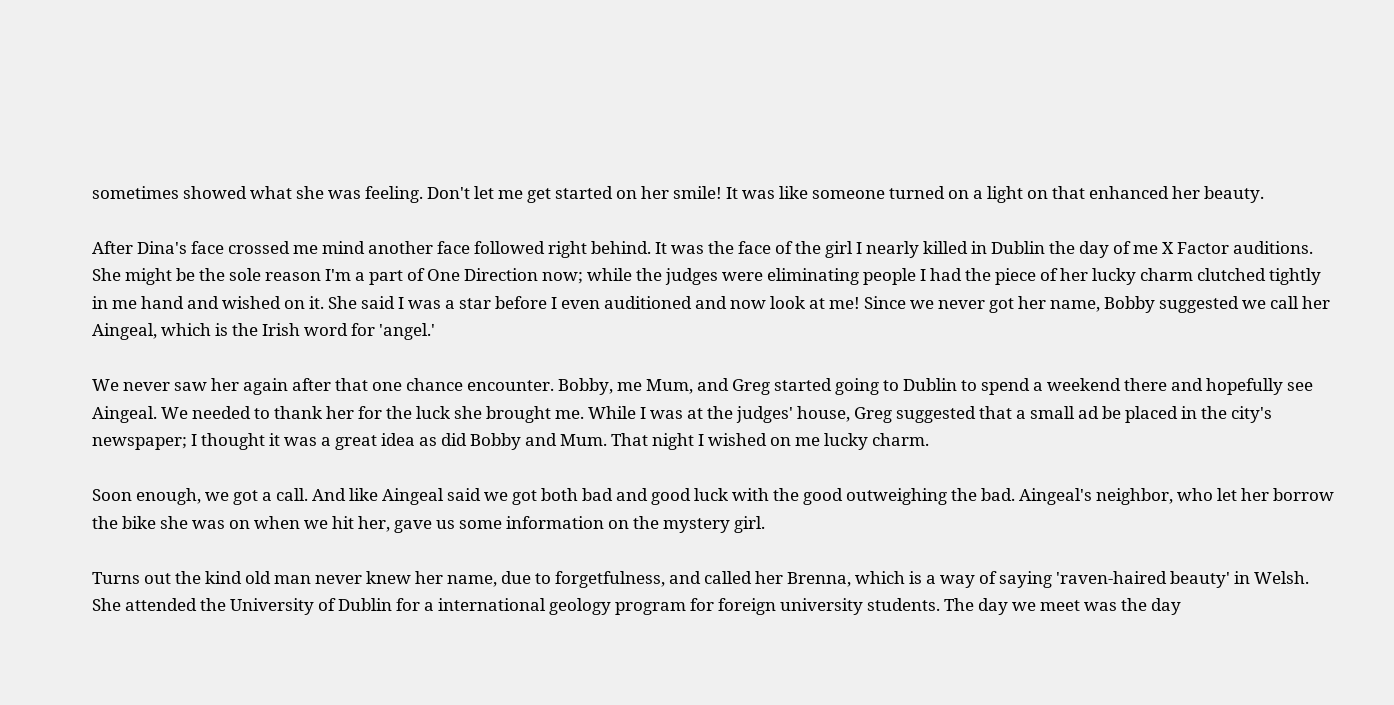sometimes showed what she was feeling. Don't let me get started on her smile! It was like someone turned on a light on that enhanced her beauty.

After Dina's face crossed me mind another face followed right behind. It was the face of the girl I nearly killed in Dublin the day of me X Factor auditions. She might be the sole reason I'm a part of One Direction now; while the judges were eliminating people I had the piece of her lucky charm clutched tightly in me hand and wished on it. She said I was a star before I even auditioned and now look at me! Since we never got her name, Bobby suggested we call her Aingeal, which is the Irish word for 'angel.'

We never saw her again after that one chance encounter. Bobby, me Mum, and Greg started going to Dublin to spend a weekend there and hopefully see Aingeal. We needed to thank her for the luck she brought me. While I was at the judges' house, Greg suggested that a small ad be placed in the city's newspaper; I thought it was a great idea as did Bobby and Mum. That night I wished on me lucky charm.

Soon enough, we got a call. And like Aingeal said we got both bad and good luck with the good outweighing the bad. Aingeal's neighbor, who let her borrow the bike she was on when we hit her, gave us some information on the mystery girl.

Turns out the kind old man never knew her name, due to forgetfulness, and called her Brenna, which is a way of saying 'raven-haired beauty' in Welsh. She attended the University of Dublin for a international geology program for foreign university students. The day we meet was the day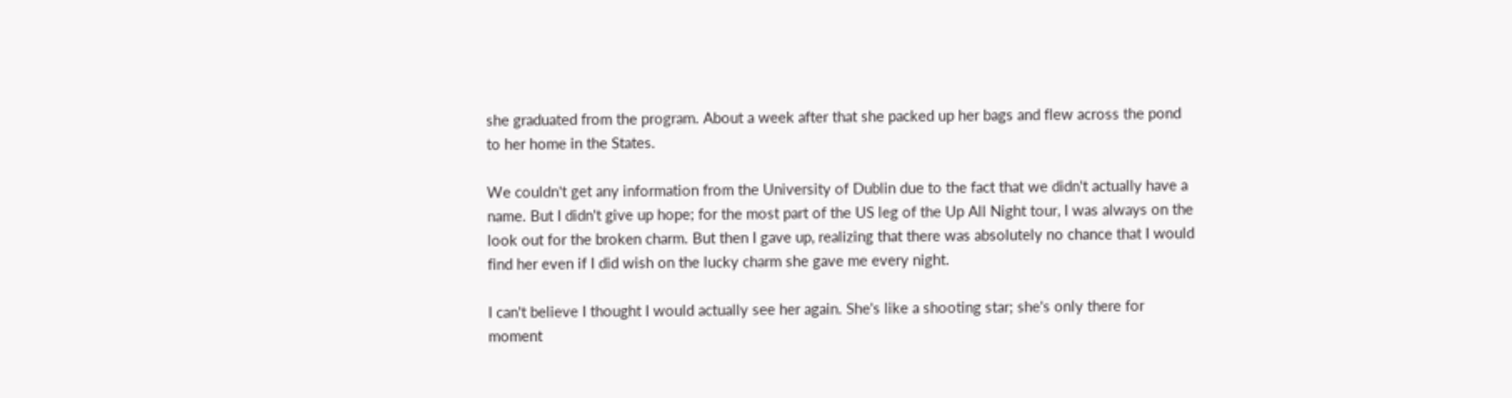she graduated from the program. About a week after that she packed up her bags and flew across the pond to her home in the States.

We couldn't get any information from the University of Dublin due to the fact that we didn't actually have a name. But I didn't give up hope; for the most part of the US leg of the Up All Night tour, I was always on the look out for the broken charm. But then I gave up, realizing that there was absolutely no chance that I would find her even if I did wish on the lucky charm she gave me every night.

I can't believe I thought I would actually see her again. She's like a shooting star; she's only there for moment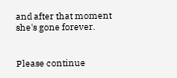and after that moment she's gone forever.


Please continue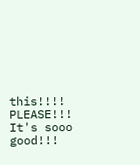this!!!! PLEASE!!! It's sooo good!!!